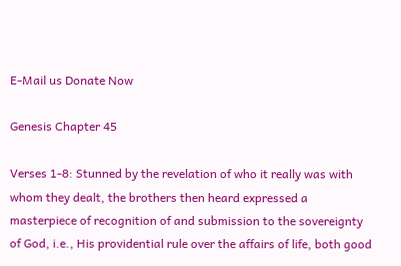E-Mail us Donate Now

Genesis Chapter 45

Verses 1-8: Stunned by the revelation of who it really was with whom they dealt, the brothers then heard expressed a masterpiece of recognition of and submission to the sovereignty of God, i.e., His providential rule over the affairs of life, both good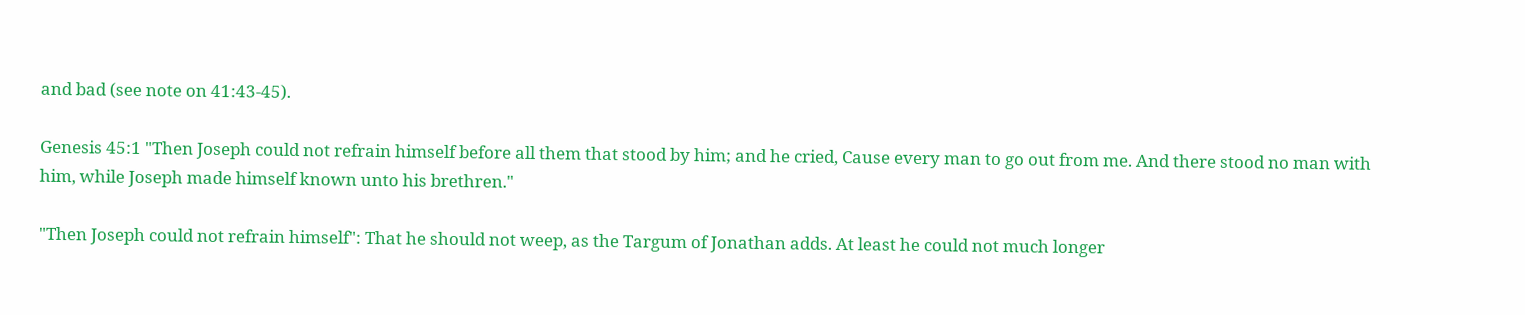and bad (see note on 41:43-45).

Genesis 45:1 "Then Joseph could not refrain himself before all them that stood by him; and he cried, Cause every man to go out from me. And there stood no man with him, while Joseph made himself known unto his brethren."

"Then Joseph could not refrain himself": That he should not weep, as the Targum of Jonathan adds. At least he could not much longer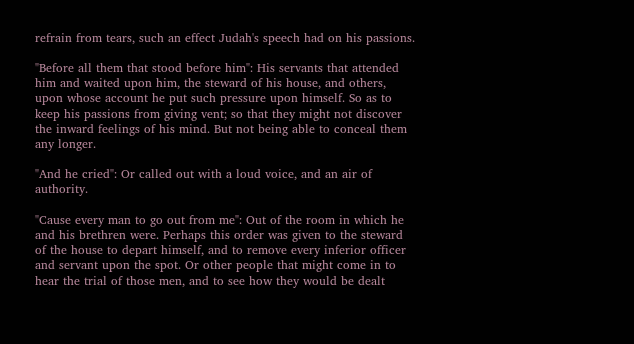refrain from tears, such an effect Judah's speech had on his passions.

"Before all them that stood before him": His servants that attended him and waited upon him, the steward of his house, and others, upon whose account he put such pressure upon himself. So as to keep his passions from giving vent; so that they might not discover the inward feelings of his mind. But not being able to conceal them any longer.

"And he cried": Or called out with a loud voice, and an air of authority.

"Cause every man to go out from me": Out of the room in which he and his brethren were. Perhaps this order was given to the steward of the house to depart himself, and to remove every inferior officer and servant upon the spot. Or other people that might come in to hear the trial of those men, and to see how they would be dealt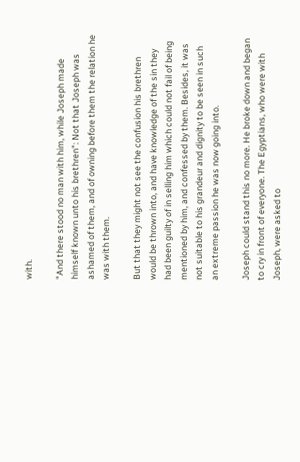with.

"And there stood no man with him, while Joseph made himself known unto his brethren": Not that Joseph was ashamed of them, and of owning before them the relation he was with them.

But that they might not see the confusion his brethren would be thrown into, and have knowledge of the sin they had been guilty of in selling him which could not fail of being mentioned by him, and confessed by them. Besides, it was not suitable to his grandeur and dignity to be seen in such an extreme passion he was now going into.

Joseph could stand this no more. He broke down and began to cry in front of everyone. The Egyptians, who were with Joseph, were asked to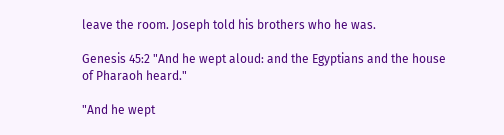leave the room. Joseph told his brothers who he was.

Genesis 45:2 "And he wept aloud: and the Egyptians and the house of Pharaoh heard."

"And he wept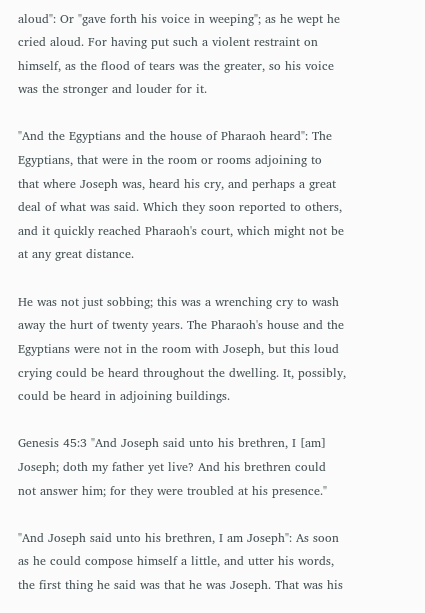aloud": Or "gave forth his voice in weeping"; as he wept he cried aloud. For having put such a violent restraint on himself, as the flood of tears was the greater, so his voice was the stronger and louder for it.

"And the Egyptians and the house of Pharaoh heard": The Egyptians, that were in the room or rooms adjoining to that where Joseph was, heard his cry, and perhaps a great deal of what was said. Which they soon reported to others, and it quickly reached Pharaoh's court, which might not be at any great distance.

He was not just sobbing; this was a wrenching cry to wash away the hurt of twenty years. The Pharaoh's house and the Egyptians were not in the room with Joseph, but this loud crying could be heard throughout the dwelling. It, possibly, could be heard in adjoining buildings.

Genesis 45:3 "And Joseph said unto his brethren, I [am] Joseph; doth my father yet live? And his brethren could not answer him; for they were troubled at his presence."

"And Joseph said unto his brethren, I am Joseph": As soon as he could compose himself a little, and utter his words, the first thing he said was that he was Joseph. That was his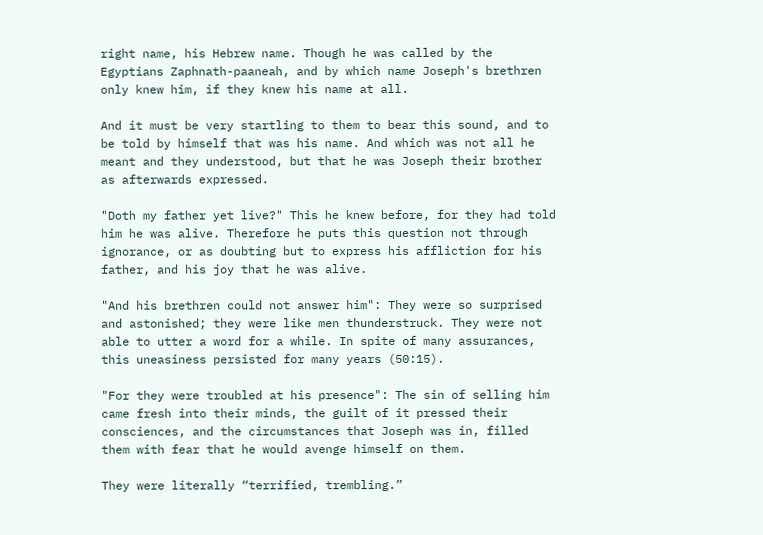right name, his Hebrew name. Though he was called by the Egyptians Zaphnath-paaneah, and by which name Joseph's brethren only knew him, if they knew his name at all.

And it must be very startling to them to bear this sound, and to be told by himself that was his name. And which was not all he meant and they understood, but that he was Joseph their brother as afterwards expressed.

"Doth my father yet live?" This he knew before, for they had told him he was alive. Therefore he puts this question not through ignorance, or as doubting but to express his affliction for his father, and his joy that he was alive.

"And his brethren could not answer him": They were so surprised and astonished; they were like men thunderstruck. They were not able to utter a word for a while. In spite of many assurances, this uneasiness persisted for many years (50:15).

"For they were troubled at his presence": The sin of selling him came fresh into their minds, the guilt of it pressed their consciences, and the circumstances that Joseph was in, filled them with fear that he would avenge himself on them.

They were literally “terrified, trembling.”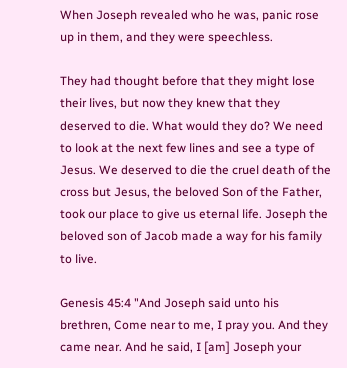When Joseph revealed who he was, panic rose up in them, and they were speechless.

They had thought before that they might lose their lives, but now they knew that they deserved to die. What would they do? We need to look at the next few lines and see a type of Jesus. We deserved to die the cruel death of the cross but Jesus, the beloved Son of the Father, took our place to give us eternal life. Joseph the beloved son of Jacob made a way for his family to live.

Genesis 45:4 "And Joseph said unto his brethren, Come near to me, I pray you. And they came near. And he said, I [am] Joseph your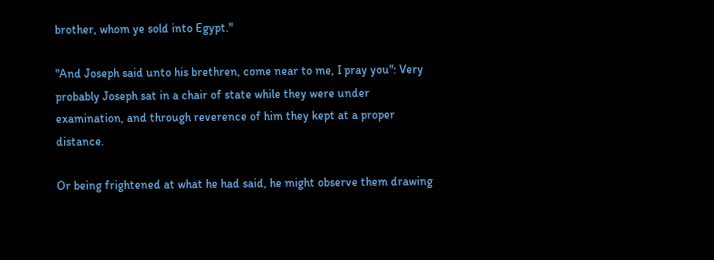brother, whom ye sold into Egypt."

"And Joseph said unto his brethren, come near to me, I pray you": Very probably Joseph sat in a chair of state while they were under examination, and through reverence of him they kept at a proper distance.

Or being frightened at what he had said, he might observe them drawing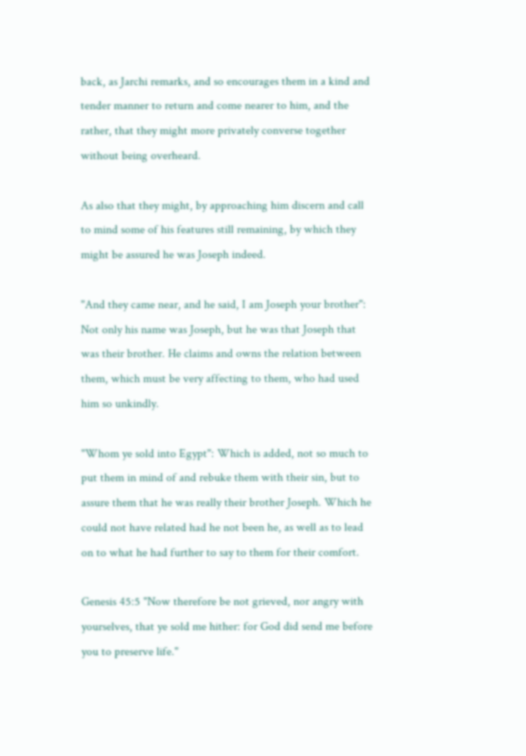back, as Jarchi remarks, and so encourages them in a kind and tender manner to return and come nearer to him, and the rather, that they might more privately converse together without being overheard.

As also that they might, by approaching him discern and call to mind some of his features still remaining, by which they might be assured he was Joseph indeed.

"And they came near, and he said, I am Joseph your brother": Not only his name was Joseph, but he was that Joseph that was their brother. He claims and owns the relation between them, which must be very affecting to them, who had used him so unkindly.

"Whom ye sold into Egypt": Which is added, not so much to put them in mind of and rebuke them with their sin, but to assure them that he was really their brother Joseph. Which he could not have related had he not been he, as well as to lead on to what he had further to say to them for their comfort.

Genesis 45:5 "Now therefore be not grieved, nor angry with yourselves, that ye sold me hither: for God did send me before you to preserve life."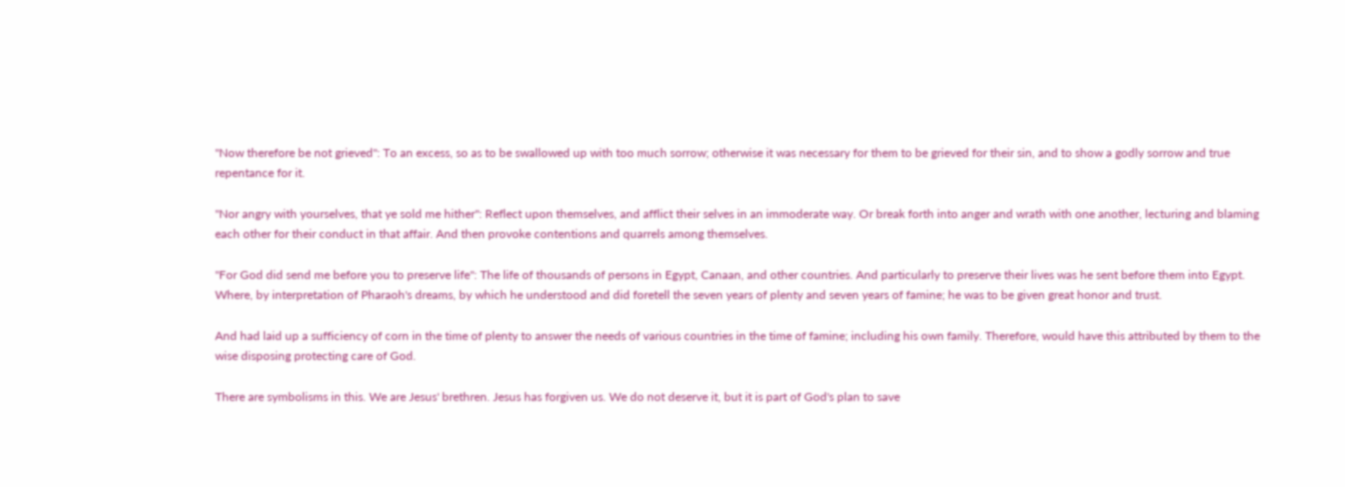"Now therefore be not grieved": To an excess, so as to be swallowed up with too much sorrow; otherwise it was necessary for them to be grieved for their sin, and to show a godly sorrow and true repentance for it.

"Nor angry with yourselves, that ye sold me hither": Reflect upon themselves, and afflict their selves in an immoderate way. Or break forth into anger and wrath with one another, lecturing and blaming each other for their conduct in that affair. And then provoke contentions and quarrels among themselves.

"For God did send me before you to preserve life": The life of thousands of persons in Egypt, Canaan, and other countries. And particularly to preserve their lives was he sent before them into Egypt. Where, by interpretation of Pharaoh's dreams, by which he understood and did foretell the seven years of plenty and seven years of famine; he was to be given great honor and trust.

And had laid up a sufficiency of corn in the time of plenty to answer the needs of various countries in the time of famine; including his own family. Therefore, would have this attributed by them to the wise disposing protecting care of God.

There are symbolisms in this. We are Jesus' brethren. Jesus has forgiven us. We do not deserve it, but it is part of God's plan to save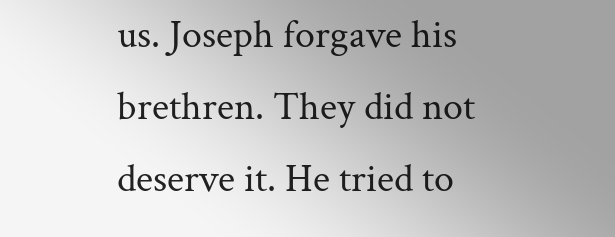us. Joseph forgave his brethren. They did not deserve it. He tried to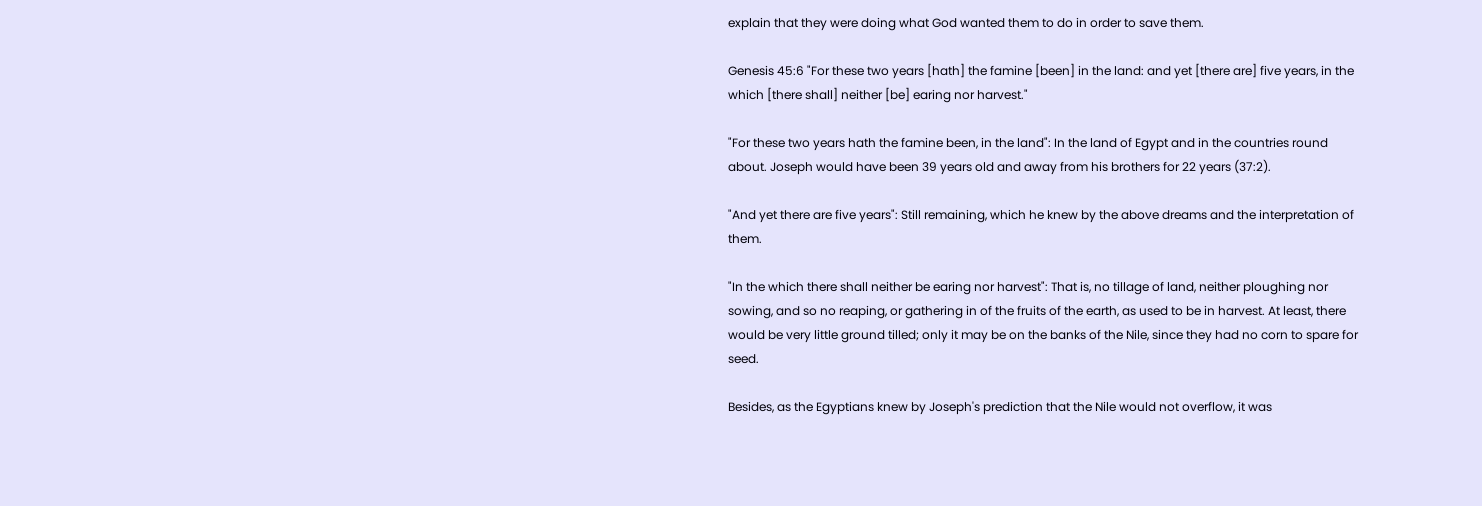explain that they were doing what God wanted them to do in order to save them.

Genesis 45:6 "For these two years [hath] the famine [been] in the land: and yet [there are] five years, in the which [there shall] neither [be] earing nor harvest."

"For these two years hath the famine been, in the land": In the land of Egypt and in the countries round about. Joseph would have been 39 years old and away from his brothers for 22 years (37:2).

"And yet there are five years": Still remaining, which he knew by the above dreams and the interpretation of them.

"In the which there shall neither be earing nor harvest": That is, no tillage of land, neither ploughing nor sowing, and so no reaping, or gathering in of the fruits of the earth, as used to be in harvest. At least, there would be very little ground tilled; only it may be on the banks of the Nile, since they had no corn to spare for seed.

Besides, as the Egyptians knew by Joseph's prediction that the Nile would not overflow, it was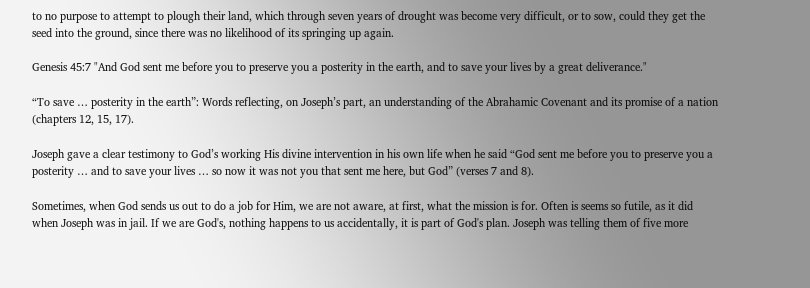to no purpose to attempt to plough their land, which through seven years of drought was become very difficult, or to sow, could they get the seed into the ground, since there was no likelihood of its springing up again.

Genesis 45:7 "And God sent me before you to preserve you a posterity in the earth, and to save your lives by a great deliverance."

“To save … posterity in the earth”: Words reflecting, on Joseph’s part, an understanding of the Abrahamic Covenant and its promise of a nation (chapters 12, 15, 17).

Joseph gave a clear testimony to God’s working His divine intervention in his own life when he said “God sent me before you to preserve you a posterity … and to save your lives … so now it was not you that sent me here, but God” (verses 7 and 8).

Sometimes, when God sends us out to do a job for Him, we are not aware, at first, what the mission is for. Often is seems so futile, as it did when Joseph was in jail. If we are God's, nothing happens to us accidentally, it is part of God's plan. Joseph was telling them of five more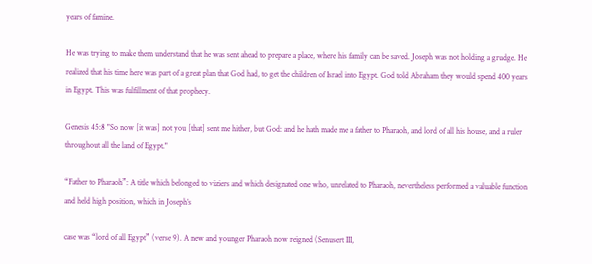years of famine.

He was trying to make them understand that he was sent ahead to prepare a place, where his family can be saved. Joseph was not holding a grudge. He realized that his time here was part of a great plan that God had, to get the children of Israel into Egypt. God told Abraham they would spend 400 years in Egypt. This was fulfillment of that prophecy.

Genesis 45:8 "So now [it was] not you [that] sent me hither, but God: and he hath made me a father to Pharaoh, and lord of all his house, and a ruler throughout all the land of Egypt."

“Father to Pharaoh”: A title which belonged to viziers and which designated one who, unrelated to Pharaoh, nevertheless performed a valuable function and held high position, which in Joseph’s

case was “lord of all Egypt” (verse 9). A new and younger Pharaoh now reigned (Senusert III,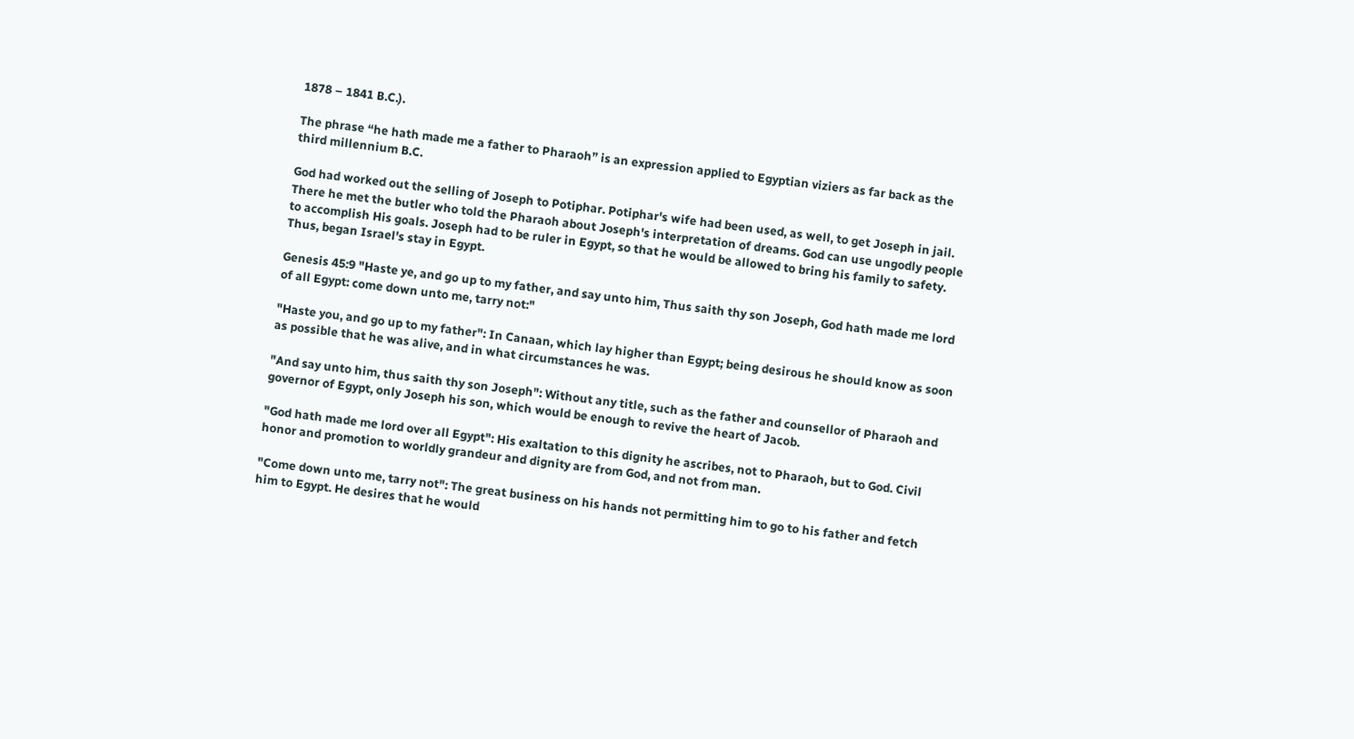1878 – 1841 B.C.).

The phrase “he hath made me a father to Pharaoh” is an expression applied to Egyptian viziers as far back as the third millennium B.C.

God had worked out the selling of Joseph to Potiphar. Potiphar's wife had been used, as well, to get Joseph in jail. There he met the butler who told the Pharaoh about Joseph's interpretation of dreams. God can use ungodly people to accomplish His goals. Joseph had to be ruler in Egypt, so that he would be allowed to bring his family to safety. Thus, began Israel's stay in Egypt.

Genesis 45:9 "Haste ye, and go up to my father, and say unto him, Thus saith thy son Joseph, God hath made me lord of all Egypt: come down unto me, tarry not:"

"Haste you, and go up to my father": In Canaan, which lay higher than Egypt; being desirous he should know as soon as possible that he was alive, and in what circumstances he was.

"And say unto him, thus saith thy son Joseph": Without any title, such as the father and counsellor of Pharaoh and governor of Egypt, only Joseph his son, which would be enough to revive the heart of Jacob.

"God hath made me lord over all Egypt": His exaltation to this dignity he ascribes, not to Pharaoh, but to God. Civil honor and promotion to worldly grandeur and dignity are from God, and not from man.

"Come down unto me, tarry not": The great business on his hands not permitting him to go to his father and fetch him to Egypt. He desires that he would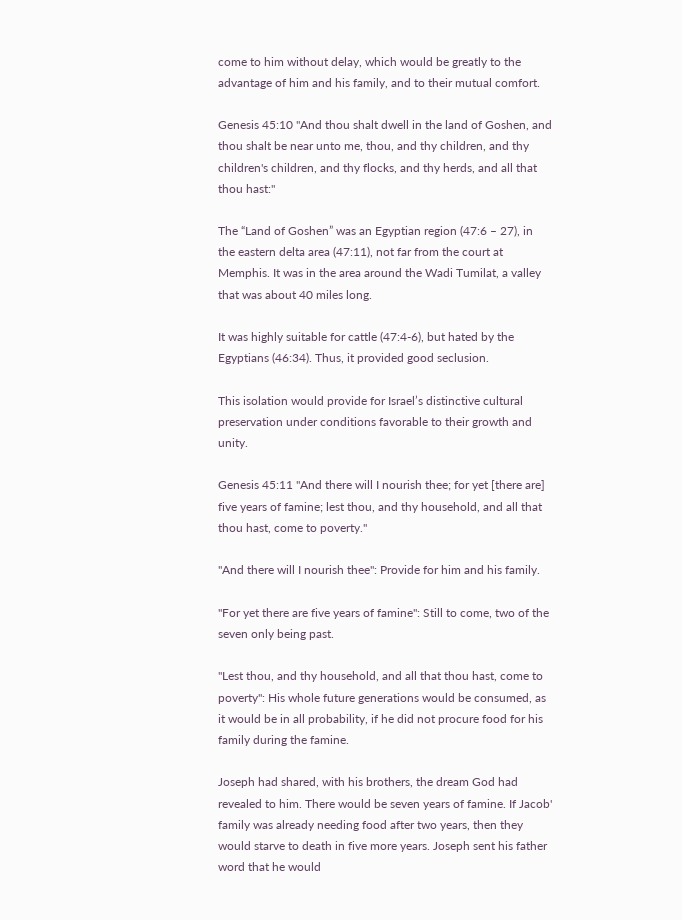come to him without delay, which would be greatly to the advantage of him and his family, and to their mutual comfort.

Genesis 45:10 "And thou shalt dwell in the land of Goshen, and thou shalt be near unto me, thou, and thy children, and thy children's children, and thy flocks, and thy herds, and all that thou hast:"

The “Land of Goshen” was an Egyptian region (47:6 – 27), in the eastern delta area (47:11), not far from the court at Memphis. It was in the area around the Wadi Tumilat, a valley that was about 40 miles long.

It was highly suitable for cattle (47:4-6), but hated by the Egyptians (46:34). Thus, it provided good seclusion.

This isolation would provide for Israel’s distinctive cultural preservation under conditions favorable to their growth and unity.

Genesis 45:11 "And there will I nourish thee; for yet [there are] five years of famine; lest thou, and thy household, and all that thou hast, come to poverty."

"And there will I nourish thee": Provide for him and his family.

"For yet there are five years of famine": Still to come, two of the seven only being past.

"Lest thou, and thy household, and all that thou hast, come to poverty": His whole future generations would be consumed, as it would be in all probability, if he did not procure food for his family during the famine.

Joseph had shared, with his brothers, the dream God had revealed to him. There would be seven years of famine. If Jacob' family was already needing food after two years, then they would starve to death in five more years. Joseph sent his father word that he would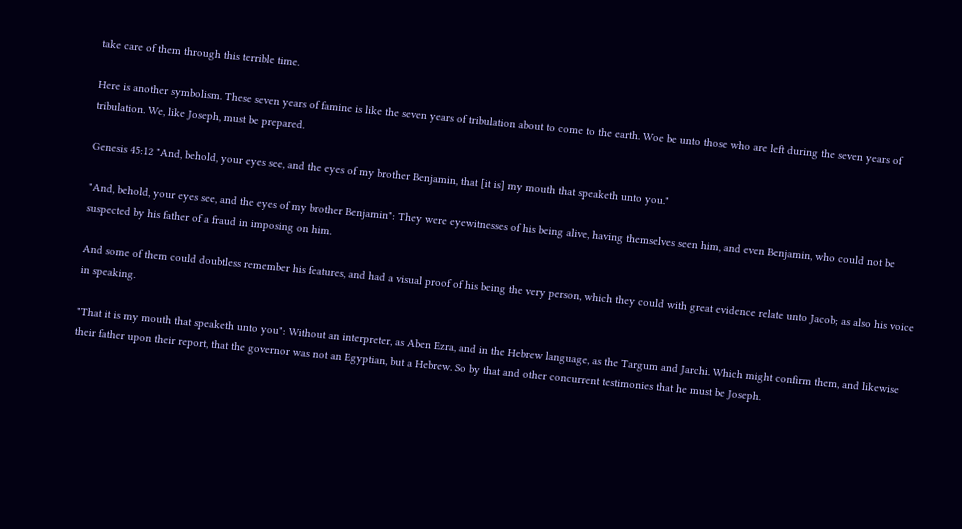take care of them through this terrible time.

Here is another symbolism. These seven years of famine is like the seven years of tribulation about to come to the earth. Woe be unto those who are left during the seven years of tribulation. We, like Joseph, must be prepared.

Genesis 45:12 "And, behold, your eyes see, and the eyes of my brother Benjamin, that [it is] my mouth that speaketh unto you."

"And, behold, your eyes see, and the eyes of my brother Benjamin": They were eyewitnesses of his being alive, having themselves seen him, and even Benjamin, who could not be suspected by his father of a fraud in imposing on him.

And some of them could doubtless remember his features, and had a visual proof of his being the very person, which they could with great evidence relate unto Jacob; as also his voice in speaking.

"That it is my mouth that speaketh unto you": Without an interpreter, as Aben Ezra, and in the Hebrew language, as the Targum and Jarchi. Which might confirm them, and likewise their father upon their report, that the governor was not an Egyptian, but a Hebrew. So by that and other concurrent testimonies that he must be Joseph.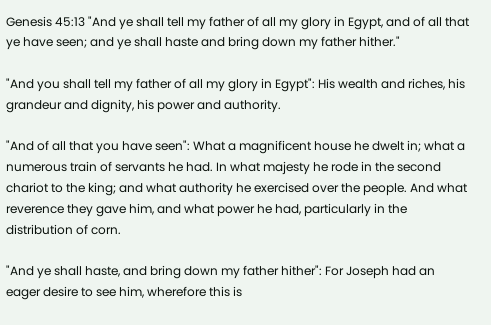Genesis 45:13 "And ye shall tell my father of all my glory in Egypt, and of all that ye have seen; and ye shall haste and bring down my father hither."

"And you shall tell my father of all my glory in Egypt": His wealth and riches, his grandeur and dignity, his power and authority.

"And of all that you have seen": What a magnificent house he dwelt in; what a numerous train of servants he had. In what majesty he rode in the second chariot to the king; and what authority he exercised over the people. And what reverence they gave him, and what power he had, particularly in the distribution of corn.

"And ye shall haste, and bring down my father hither": For Joseph had an eager desire to see him, wherefore this is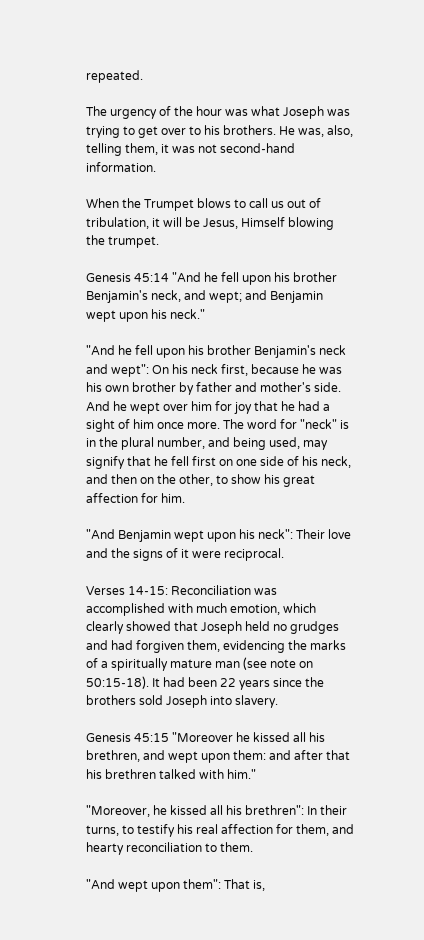repeated.

The urgency of the hour was what Joseph was trying to get over to his brothers. He was, also, telling them, it was not second-hand information.

When the Trumpet blows to call us out of tribulation, it will be Jesus, Himself blowing the trumpet.

Genesis 45:14 "And he fell upon his brother Benjamin's neck, and wept; and Benjamin wept upon his neck."

"And he fell upon his brother Benjamin's neck and wept": On his neck first, because he was his own brother by father and mother's side. And he wept over him for joy that he had a sight of him once more. The word for "neck" is in the plural number, and being used, may signify that he fell first on one side of his neck, and then on the other, to show his great affection for him.

"And Benjamin wept upon his neck": Their love and the signs of it were reciprocal.

Verses 14-15: Reconciliation was accomplished with much emotion, which clearly showed that Joseph held no grudges and had forgiven them, evidencing the marks of a spiritually mature man (see note on 50:15-18). It had been 22 years since the brothers sold Joseph into slavery.

Genesis 45:15 "Moreover he kissed all his brethren, and wept upon them: and after that his brethren talked with him."

"Moreover, he kissed all his brethren": In their turns, to testify his real affection for them, and hearty reconciliation to them.

"And wept upon them": That is,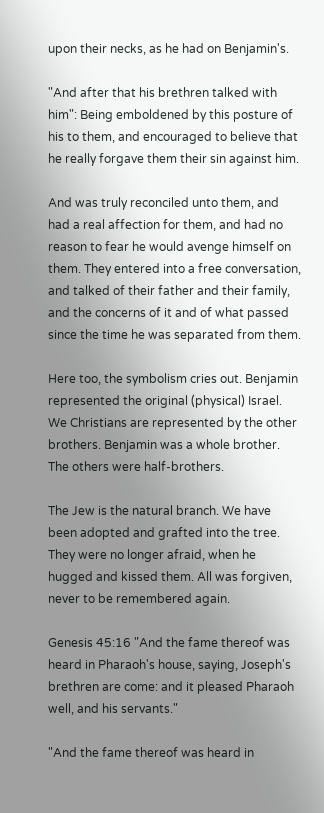upon their necks, as he had on Benjamin's.

"And after that his brethren talked with him": Being emboldened by this posture of his to them, and encouraged to believe that he really forgave them their sin against him.

And was truly reconciled unto them, and had a real affection for them, and had no reason to fear he would avenge himself on them. They entered into a free conversation, and talked of their father and their family, and the concerns of it and of what passed since the time he was separated from them.

Here too, the symbolism cries out. Benjamin represented the original (physical) Israel. We Christians are represented by the other brothers. Benjamin was a whole brother. The others were half-brothers.

The Jew is the natural branch. We have been adopted and grafted into the tree. They were no longer afraid, when he hugged and kissed them. All was forgiven, never to be remembered again.

Genesis 45:16 "And the fame thereof was heard in Pharaoh's house, saying, Joseph's brethren are come: and it pleased Pharaoh well, and his servants."

"And the fame thereof was heard in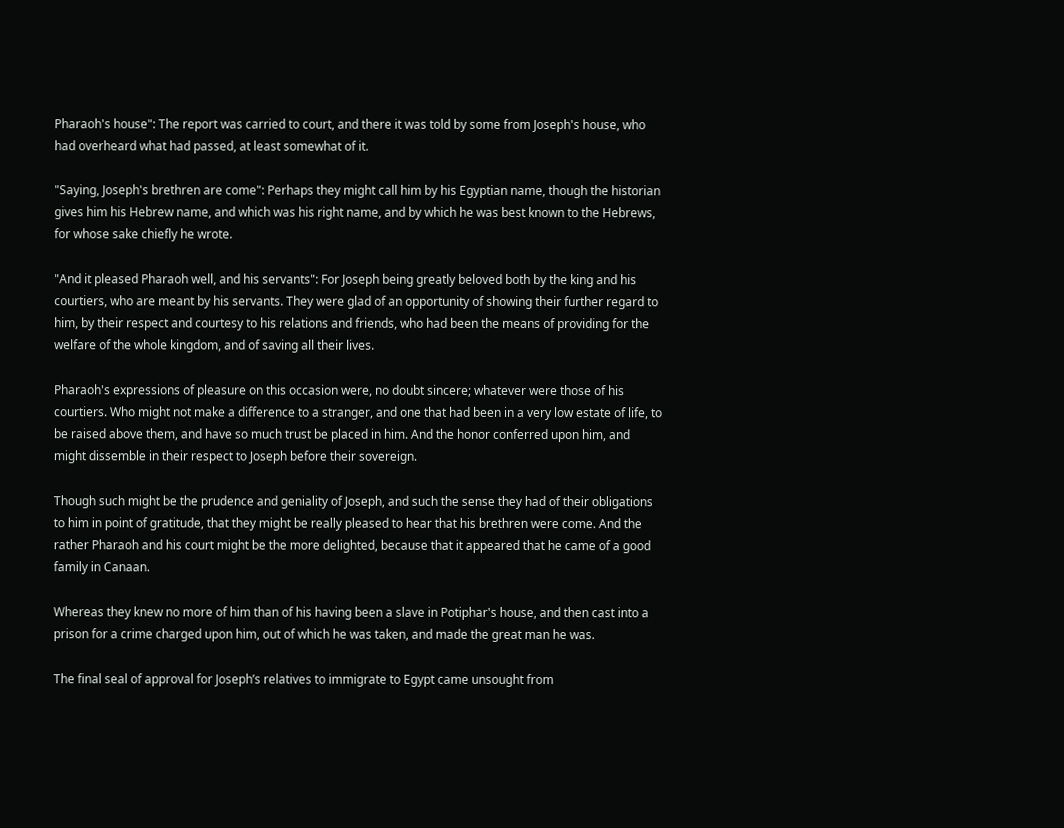Pharaoh's house": The report was carried to court, and there it was told by some from Joseph's house, who had overheard what had passed, at least somewhat of it.

"Saying, Joseph's brethren are come": Perhaps they might call him by his Egyptian name, though the historian gives him his Hebrew name, and which was his right name, and by which he was best known to the Hebrews, for whose sake chiefly he wrote.

"And it pleased Pharaoh well, and his servants": For Joseph being greatly beloved both by the king and his courtiers, who are meant by his servants. They were glad of an opportunity of showing their further regard to him, by their respect and courtesy to his relations and friends, who had been the means of providing for the welfare of the whole kingdom, and of saving all their lives.

Pharaoh's expressions of pleasure on this occasion were, no doubt sincere; whatever were those of his courtiers. Who might not make a difference to a stranger, and one that had been in a very low estate of life, to be raised above them, and have so much trust be placed in him. And the honor conferred upon him, and might dissemble in their respect to Joseph before their sovereign.

Though such might be the prudence and geniality of Joseph, and such the sense they had of their obligations to him in point of gratitude, that they might be really pleased to hear that his brethren were come. And the rather Pharaoh and his court might be the more delighted, because that it appeared that he came of a good family in Canaan.

Whereas they knew no more of him than of his having been a slave in Potiphar's house, and then cast into a prison for a crime charged upon him, out of which he was taken, and made the great man he was.

The final seal of approval for Joseph’s relatives to immigrate to Egypt came unsought from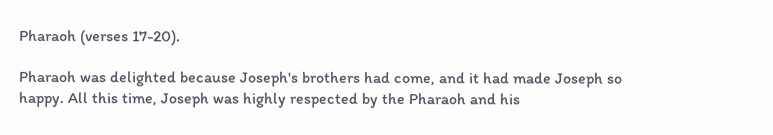Pharaoh (verses 17-20).

Pharaoh was delighted because Joseph's brothers had come, and it had made Joseph so happy. All this time, Joseph was highly respected by the Pharaoh and his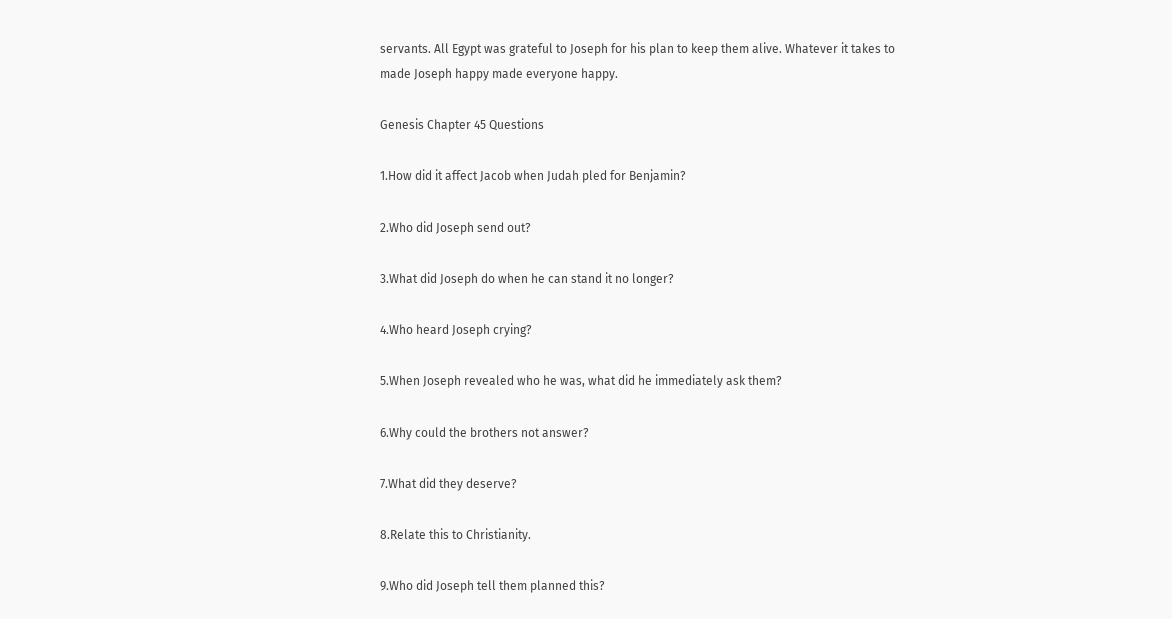servants. All Egypt was grateful to Joseph for his plan to keep them alive. Whatever it takes to made Joseph happy made everyone happy.

Genesis Chapter 45 Questions

1.How did it affect Jacob when Judah pled for Benjamin?

2.Who did Joseph send out?

3.What did Joseph do when he can stand it no longer?

4.Who heard Joseph crying?

5.When Joseph revealed who he was, what did he immediately ask them?

6.Why could the brothers not answer?

7.What did they deserve?

8.Relate this to Christianity.

9.Who did Joseph tell them planned this?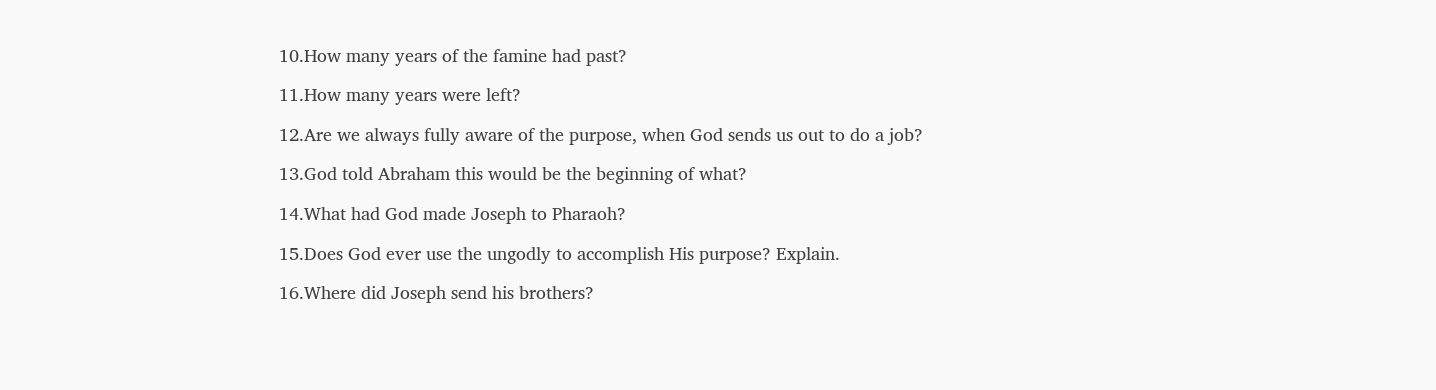10.How many years of the famine had past?

11.How many years were left?

12.Are we always fully aware of the purpose, when God sends us out to do a job?

13.God told Abraham this would be the beginning of what?

14.What had God made Joseph to Pharaoh?

15.Does God ever use the ungodly to accomplish His purpose? Explain.

16.Where did Joseph send his brothers?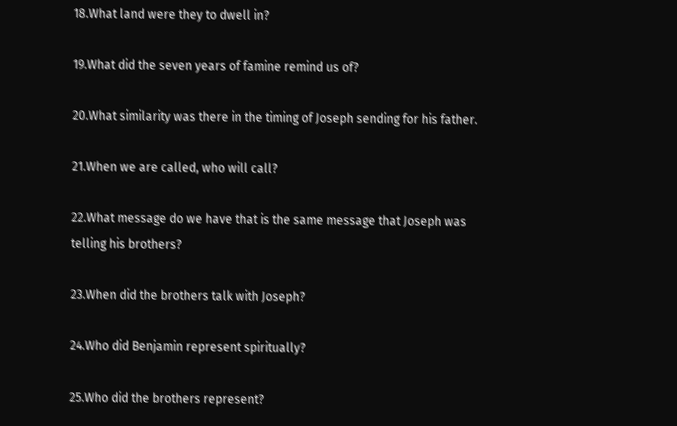18.What land were they to dwell in?

19.What did the seven years of famine remind us of?

20.What similarity was there in the timing of Joseph sending for his father.

21.When we are called, who will call?

22.What message do we have that is the same message that Joseph was telling his brothers?

23.When did the brothers talk with Joseph?

24.Who did Benjamin represent spiritually?

25.Who did the brothers represent?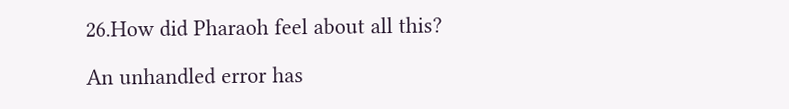26.How did Pharaoh feel about all this?

An unhandled error has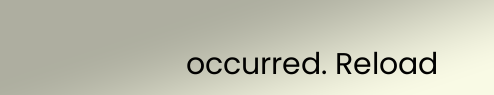occurred. Reload